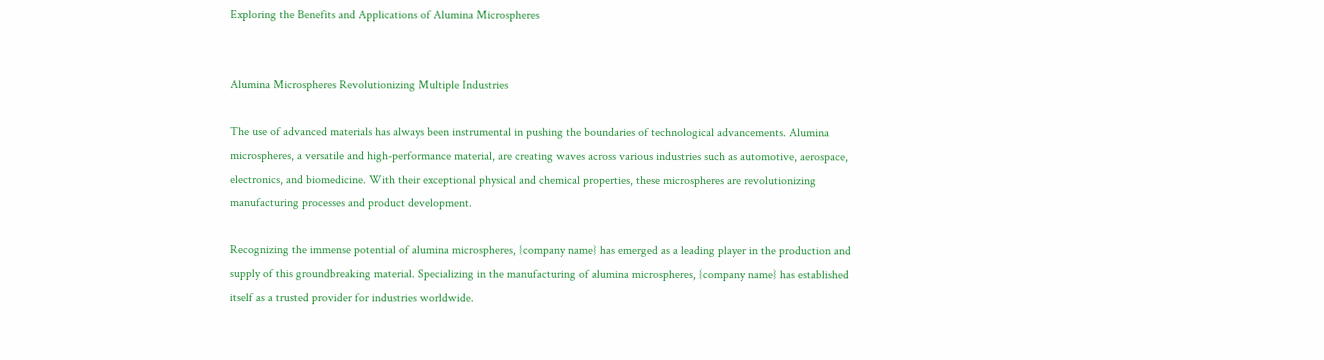Exploring the Benefits and Applications of Alumina Microspheres


Alumina Microspheres Revolutionizing Multiple Industries

The use of advanced materials has always been instrumental in pushing the boundaries of technological advancements. Alumina microspheres, a versatile and high-performance material, are creating waves across various industries such as automotive, aerospace, electronics, and biomedicine. With their exceptional physical and chemical properties, these microspheres are revolutionizing manufacturing processes and product development.

Recognizing the immense potential of alumina microspheres, {company name} has emerged as a leading player in the production and supply of this groundbreaking material. Specializing in the manufacturing of alumina microspheres, {company name} has established itself as a trusted provider for industries worldwide.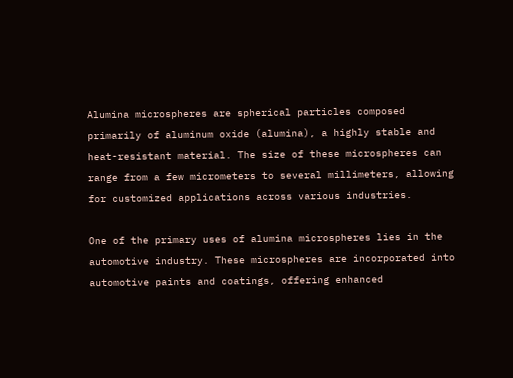Alumina microspheres are spherical particles composed primarily of aluminum oxide (alumina), a highly stable and heat-resistant material. The size of these microspheres can range from a few micrometers to several millimeters, allowing for customized applications across various industries.

One of the primary uses of alumina microspheres lies in the automotive industry. These microspheres are incorporated into automotive paints and coatings, offering enhanced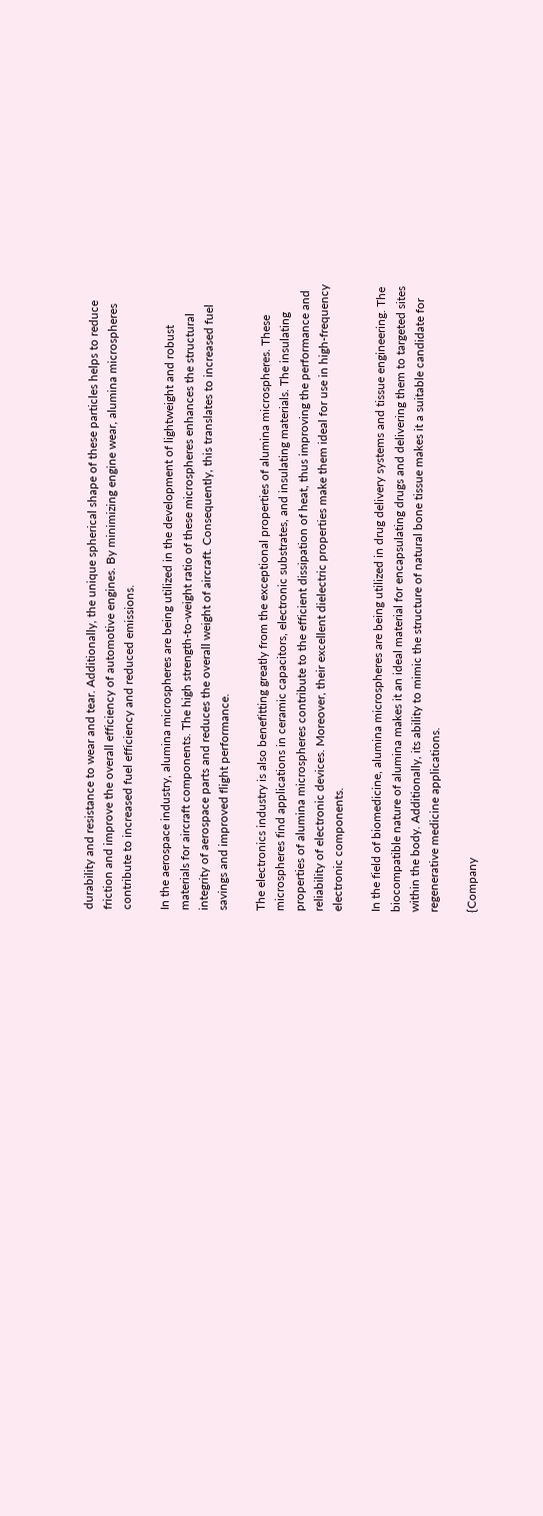durability and resistance to wear and tear. Additionally, the unique spherical shape of these particles helps to reduce friction and improve the overall efficiency of automotive engines. By minimizing engine wear, alumina microspheres contribute to increased fuel efficiency and reduced emissions.

In the aerospace industry, alumina microspheres are being utilized in the development of lightweight and robust materials for aircraft components. The high strength-to-weight ratio of these microspheres enhances the structural integrity of aerospace parts and reduces the overall weight of aircraft. Consequently, this translates to increased fuel savings and improved flight performance.

The electronics industry is also benefitting greatly from the exceptional properties of alumina microspheres. These microspheres find applications in ceramic capacitors, electronic substrates, and insulating materials. The insulating properties of alumina microspheres contribute to the efficient dissipation of heat, thus improving the performance and reliability of electronic devices. Moreover, their excellent dielectric properties make them ideal for use in high-frequency electronic components.

In the field of biomedicine, alumina microspheres are being utilized in drug delivery systems and tissue engineering. The biocompatible nature of alumina makes it an ideal material for encapsulating drugs and delivering them to targeted sites within the body. Additionally, its ability to mimic the structure of natural bone tissue makes it a suitable candidate for regenerative medicine applications.

{Company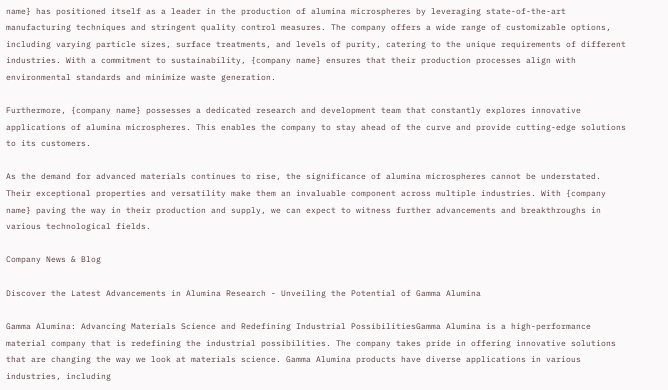name} has positioned itself as a leader in the production of alumina microspheres by leveraging state-of-the-art manufacturing techniques and stringent quality control measures. The company offers a wide range of customizable options, including varying particle sizes, surface treatments, and levels of purity, catering to the unique requirements of different industries. With a commitment to sustainability, {company name} ensures that their production processes align with environmental standards and minimize waste generation.

Furthermore, {company name} possesses a dedicated research and development team that constantly explores innovative applications of alumina microspheres. This enables the company to stay ahead of the curve and provide cutting-edge solutions to its customers.

As the demand for advanced materials continues to rise, the significance of alumina microspheres cannot be understated. Their exceptional properties and versatility make them an invaluable component across multiple industries. With {company name} paving the way in their production and supply, we can expect to witness further advancements and breakthroughs in various technological fields.

Company News & Blog

Discover the Latest Advancements in Alumina Research - Unveiling the Potential of Gamma Alumina

Gamma Alumina: Advancing Materials Science and Redefining Industrial PossibilitiesGamma Alumina is a high-performance material company that is redefining the industrial possibilities. The company takes pride in offering innovative solutions that are changing the way we look at materials science. Gamma Alumina products have diverse applications in various industries, including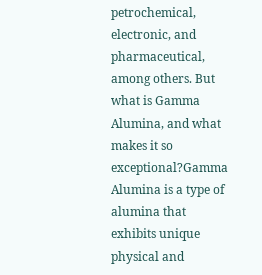petrochemical, electronic, and pharmaceutical, among others. But what is Gamma Alumina, and what makes it so exceptional?Gamma Alumina is a type of alumina that exhibits unique physical and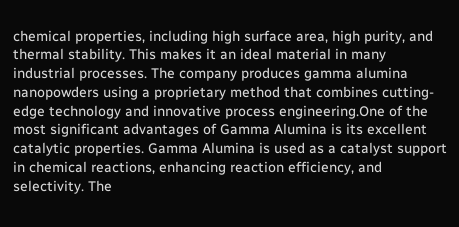chemical properties, including high surface area, high purity, and thermal stability. This makes it an ideal material in many industrial processes. The company produces gamma alumina nanopowders using a proprietary method that combines cutting-edge technology and innovative process engineering.One of the most significant advantages of Gamma Alumina is its excellent catalytic properties. Gamma Alumina is used as a catalyst support in chemical reactions, enhancing reaction efficiency, and selectivity. The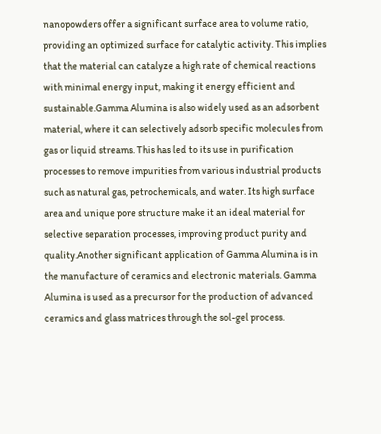nanopowders offer a significant surface area to volume ratio, providing an optimized surface for catalytic activity. This implies that the material can catalyze a high rate of chemical reactions with minimal energy input, making it energy efficient and sustainable.Gamma Alumina is also widely used as an adsorbent material, where it can selectively adsorb specific molecules from gas or liquid streams. This has led to its use in purification processes to remove impurities from various industrial products such as natural gas, petrochemicals, and water. Its high surface area and unique pore structure make it an ideal material for selective separation processes, improving product purity and quality.Another significant application of Gamma Alumina is in the manufacture of ceramics and electronic materials. Gamma Alumina is used as a precursor for the production of advanced ceramics and glass matrices through the sol-gel process.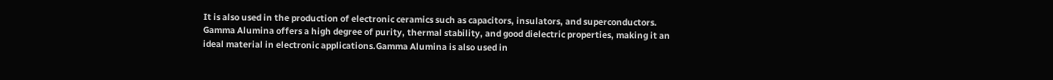It is also used in the production of electronic ceramics such as capacitors, insulators, and superconductors. Gamma Alumina offers a high degree of purity, thermal stability, and good dielectric properties, making it an ideal material in electronic applications.Gamma Alumina is also used in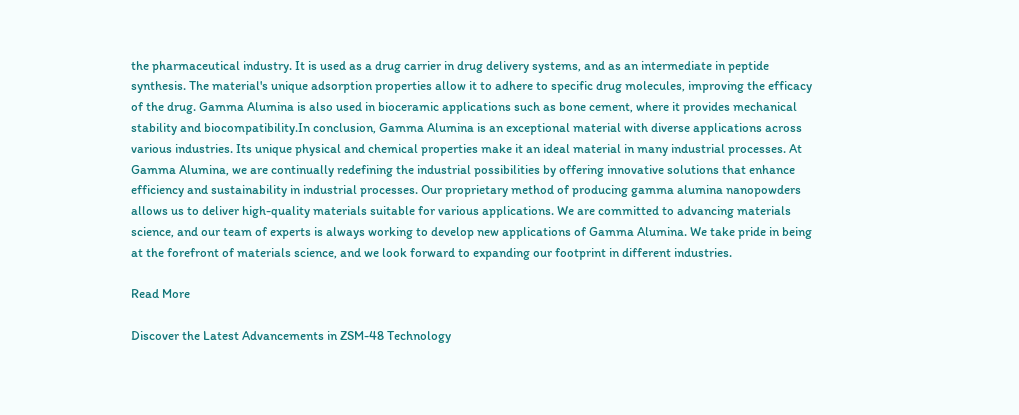the pharmaceutical industry. It is used as a drug carrier in drug delivery systems, and as an intermediate in peptide synthesis. The material's unique adsorption properties allow it to adhere to specific drug molecules, improving the efficacy of the drug. Gamma Alumina is also used in bioceramic applications such as bone cement, where it provides mechanical stability and biocompatibility.In conclusion, Gamma Alumina is an exceptional material with diverse applications across various industries. Its unique physical and chemical properties make it an ideal material in many industrial processes. At Gamma Alumina, we are continually redefining the industrial possibilities by offering innovative solutions that enhance efficiency and sustainability in industrial processes. Our proprietary method of producing gamma alumina nanopowders allows us to deliver high-quality materials suitable for various applications. We are committed to advancing materials science, and our team of experts is always working to develop new applications of Gamma Alumina. We take pride in being at the forefront of materials science, and we look forward to expanding our footprint in different industries.

Read More

Discover the Latest Advancements in ZSM-48 Technology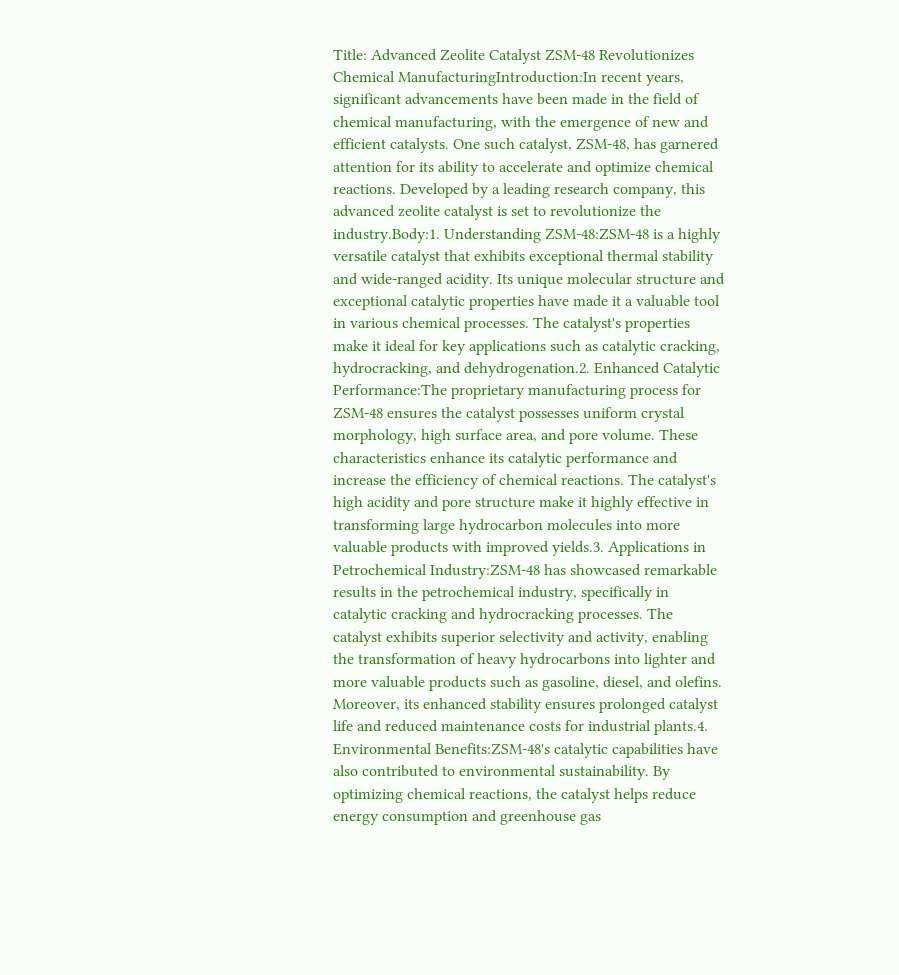Title: Advanced Zeolite Catalyst ZSM-48 Revolutionizes Chemical ManufacturingIntroduction:In recent years, significant advancements have been made in the field of chemical manufacturing, with the emergence of new and efficient catalysts. One such catalyst, ZSM-48, has garnered attention for its ability to accelerate and optimize chemical reactions. Developed by a leading research company, this advanced zeolite catalyst is set to revolutionize the industry.Body:1. Understanding ZSM-48:ZSM-48 is a highly versatile catalyst that exhibits exceptional thermal stability and wide-ranged acidity. Its unique molecular structure and exceptional catalytic properties have made it a valuable tool in various chemical processes. The catalyst's properties make it ideal for key applications such as catalytic cracking, hydrocracking, and dehydrogenation.2. Enhanced Catalytic Performance:The proprietary manufacturing process for ZSM-48 ensures the catalyst possesses uniform crystal morphology, high surface area, and pore volume. These characteristics enhance its catalytic performance and increase the efficiency of chemical reactions. The catalyst's high acidity and pore structure make it highly effective in transforming large hydrocarbon molecules into more valuable products with improved yields.3. Applications in Petrochemical Industry:ZSM-48 has showcased remarkable results in the petrochemical industry, specifically in catalytic cracking and hydrocracking processes. The catalyst exhibits superior selectivity and activity, enabling the transformation of heavy hydrocarbons into lighter and more valuable products such as gasoline, diesel, and olefins. Moreover, its enhanced stability ensures prolonged catalyst life and reduced maintenance costs for industrial plants.4. Environmental Benefits:ZSM-48's catalytic capabilities have also contributed to environmental sustainability. By optimizing chemical reactions, the catalyst helps reduce energy consumption and greenhouse gas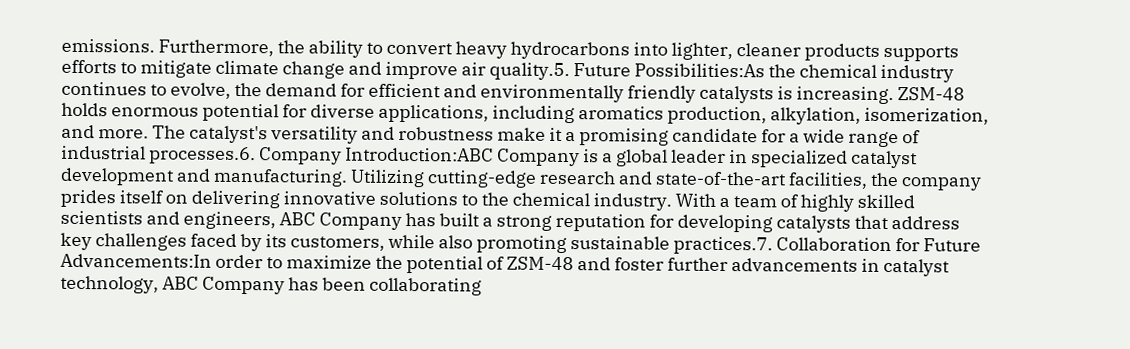emissions. Furthermore, the ability to convert heavy hydrocarbons into lighter, cleaner products supports efforts to mitigate climate change and improve air quality.5. Future Possibilities:As the chemical industry continues to evolve, the demand for efficient and environmentally friendly catalysts is increasing. ZSM-48 holds enormous potential for diverse applications, including aromatics production, alkylation, isomerization, and more. The catalyst's versatility and robustness make it a promising candidate for a wide range of industrial processes.6. Company Introduction:ABC Company is a global leader in specialized catalyst development and manufacturing. Utilizing cutting-edge research and state-of-the-art facilities, the company prides itself on delivering innovative solutions to the chemical industry. With a team of highly skilled scientists and engineers, ABC Company has built a strong reputation for developing catalysts that address key challenges faced by its customers, while also promoting sustainable practices.7. Collaboration for Future Advancements:In order to maximize the potential of ZSM-48 and foster further advancements in catalyst technology, ABC Company has been collaborating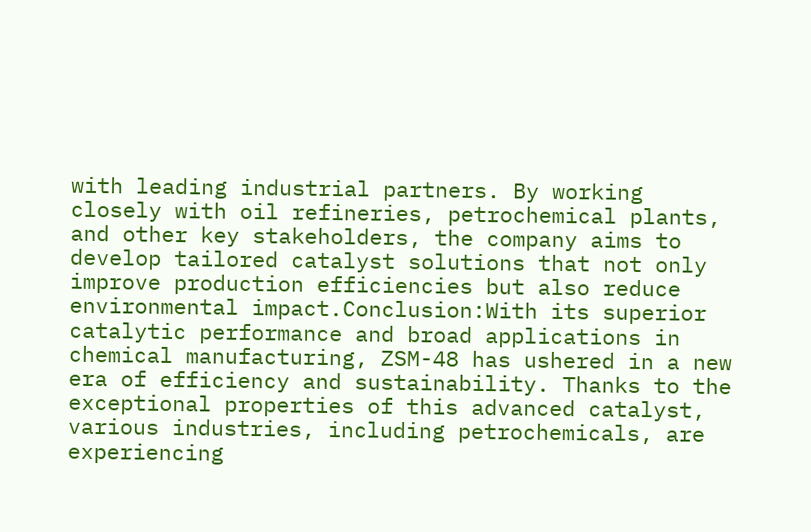with leading industrial partners. By working closely with oil refineries, petrochemical plants, and other key stakeholders, the company aims to develop tailored catalyst solutions that not only improve production efficiencies but also reduce environmental impact.Conclusion:With its superior catalytic performance and broad applications in chemical manufacturing, ZSM-48 has ushered in a new era of efficiency and sustainability. Thanks to the exceptional properties of this advanced catalyst, various industries, including petrochemicals, are experiencing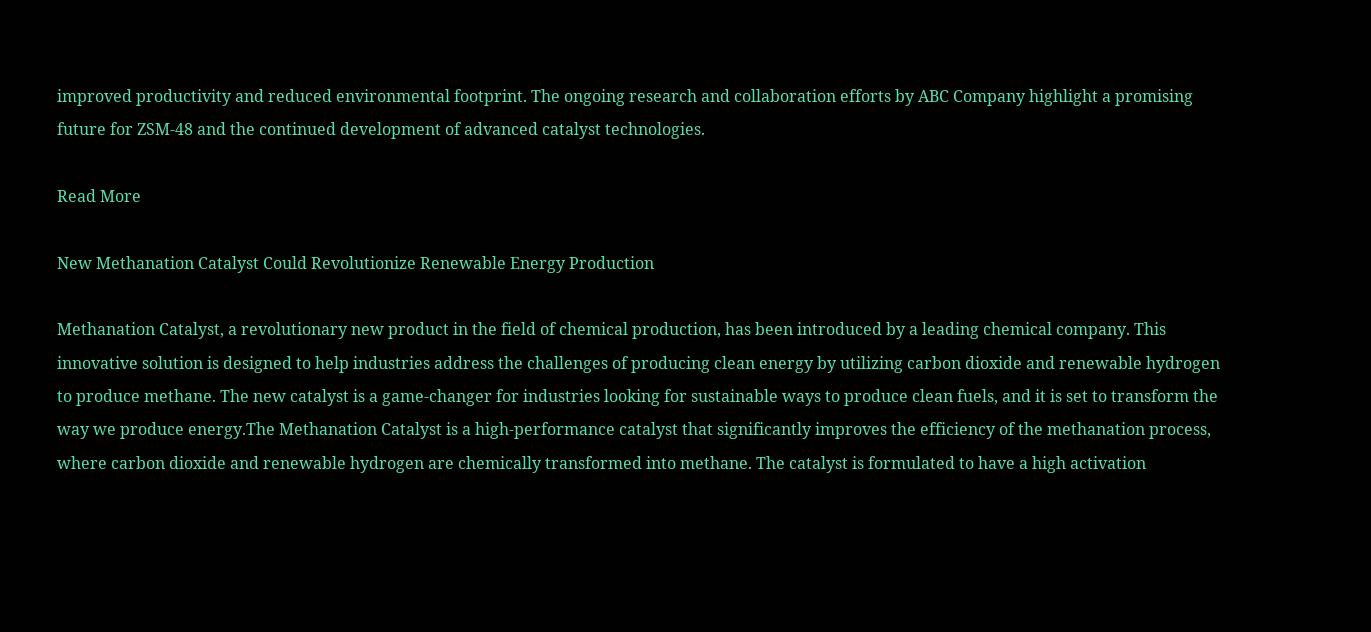improved productivity and reduced environmental footprint. The ongoing research and collaboration efforts by ABC Company highlight a promising future for ZSM-48 and the continued development of advanced catalyst technologies.

Read More

New Methanation Catalyst Could Revolutionize Renewable Energy Production

Methanation Catalyst, a revolutionary new product in the field of chemical production, has been introduced by a leading chemical company. This innovative solution is designed to help industries address the challenges of producing clean energy by utilizing carbon dioxide and renewable hydrogen to produce methane. The new catalyst is a game-changer for industries looking for sustainable ways to produce clean fuels, and it is set to transform the way we produce energy.The Methanation Catalyst is a high-performance catalyst that significantly improves the efficiency of the methanation process, where carbon dioxide and renewable hydrogen are chemically transformed into methane. The catalyst is formulated to have a high activation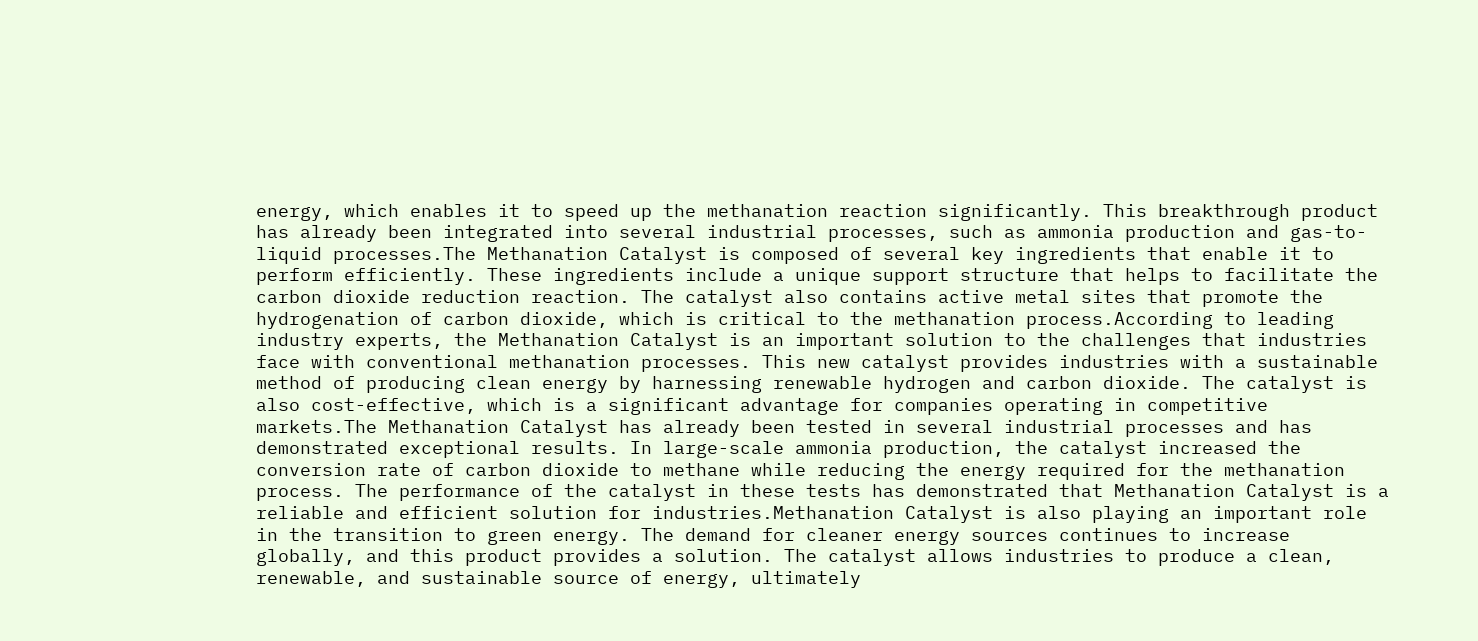energy, which enables it to speed up the methanation reaction significantly. This breakthrough product has already been integrated into several industrial processes, such as ammonia production and gas-to-liquid processes.The Methanation Catalyst is composed of several key ingredients that enable it to perform efficiently. These ingredients include a unique support structure that helps to facilitate the carbon dioxide reduction reaction. The catalyst also contains active metal sites that promote the hydrogenation of carbon dioxide, which is critical to the methanation process.According to leading industry experts, the Methanation Catalyst is an important solution to the challenges that industries face with conventional methanation processes. This new catalyst provides industries with a sustainable method of producing clean energy by harnessing renewable hydrogen and carbon dioxide. The catalyst is also cost-effective, which is a significant advantage for companies operating in competitive markets.The Methanation Catalyst has already been tested in several industrial processes and has demonstrated exceptional results. In large-scale ammonia production, the catalyst increased the conversion rate of carbon dioxide to methane while reducing the energy required for the methanation process. The performance of the catalyst in these tests has demonstrated that Methanation Catalyst is a reliable and efficient solution for industries.Methanation Catalyst is also playing an important role in the transition to green energy. The demand for cleaner energy sources continues to increase globally, and this product provides a solution. The catalyst allows industries to produce a clean, renewable, and sustainable source of energy, ultimately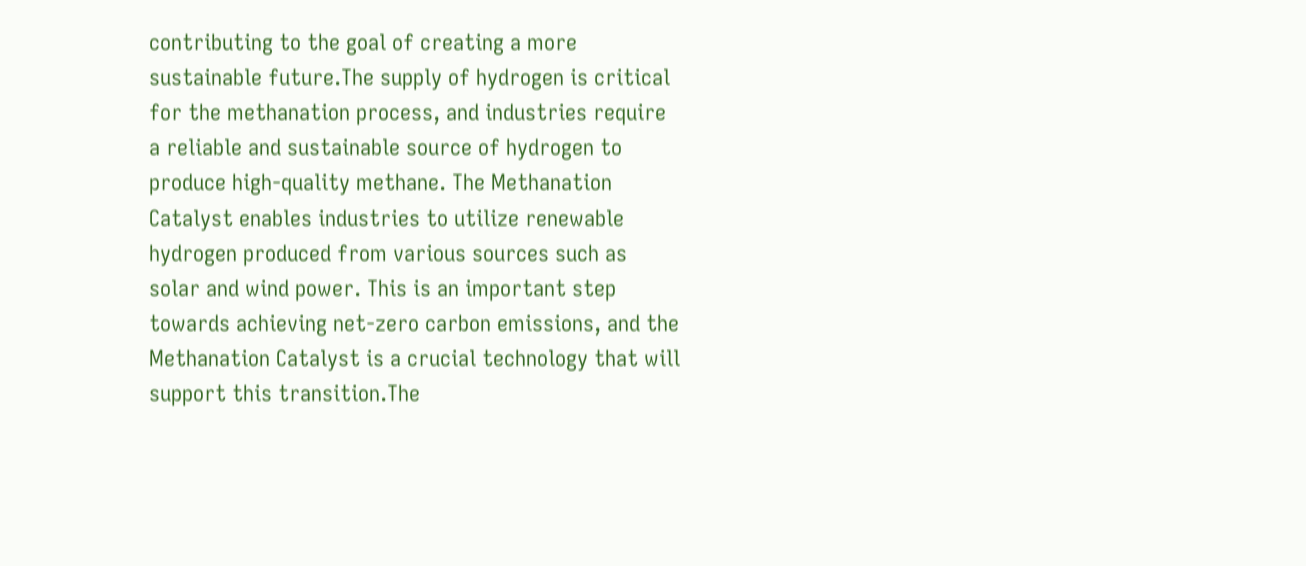contributing to the goal of creating a more sustainable future.The supply of hydrogen is critical for the methanation process, and industries require a reliable and sustainable source of hydrogen to produce high-quality methane. The Methanation Catalyst enables industries to utilize renewable hydrogen produced from various sources such as solar and wind power. This is an important step towards achieving net-zero carbon emissions, and the Methanation Catalyst is a crucial technology that will support this transition.The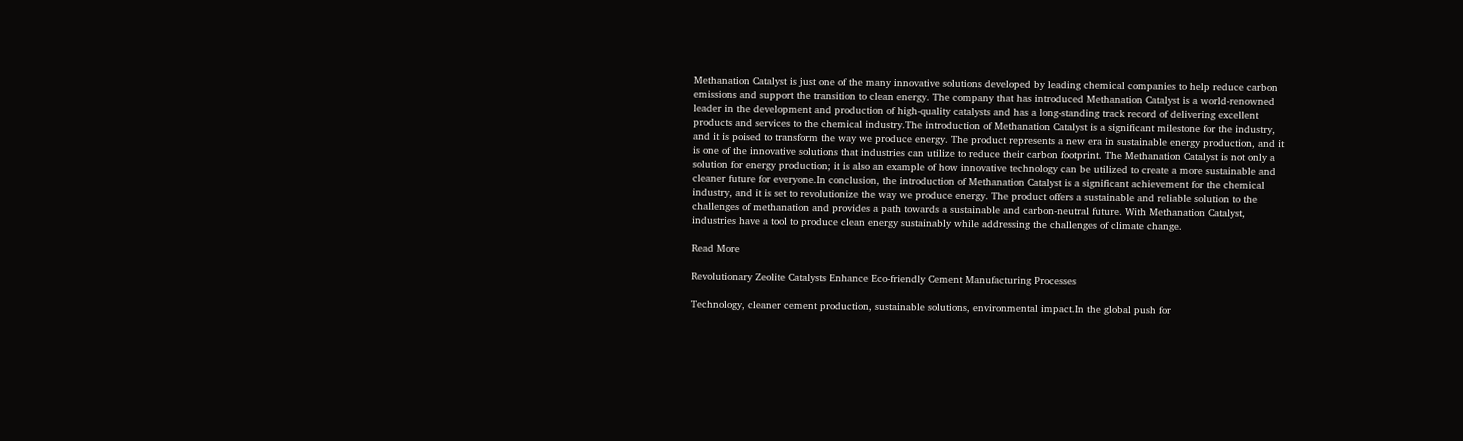Methanation Catalyst is just one of the many innovative solutions developed by leading chemical companies to help reduce carbon emissions and support the transition to clean energy. The company that has introduced Methanation Catalyst is a world-renowned leader in the development and production of high-quality catalysts and has a long-standing track record of delivering excellent products and services to the chemical industry.The introduction of Methanation Catalyst is a significant milestone for the industry, and it is poised to transform the way we produce energy. The product represents a new era in sustainable energy production, and it is one of the innovative solutions that industries can utilize to reduce their carbon footprint. The Methanation Catalyst is not only a solution for energy production; it is also an example of how innovative technology can be utilized to create a more sustainable and cleaner future for everyone.In conclusion, the introduction of Methanation Catalyst is a significant achievement for the chemical industry, and it is set to revolutionize the way we produce energy. The product offers a sustainable and reliable solution to the challenges of methanation and provides a path towards a sustainable and carbon-neutral future. With Methanation Catalyst, industries have a tool to produce clean energy sustainably while addressing the challenges of climate change.

Read More

Revolutionary Zeolite Catalysts Enhance Eco-friendly Cement Manufacturing Processes

Technology, cleaner cement production, sustainable solutions, environmental impact.In the global push for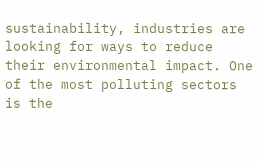sustainability, industries are looking for ways to reduce their environmental impact. One of the most polluting sectors is the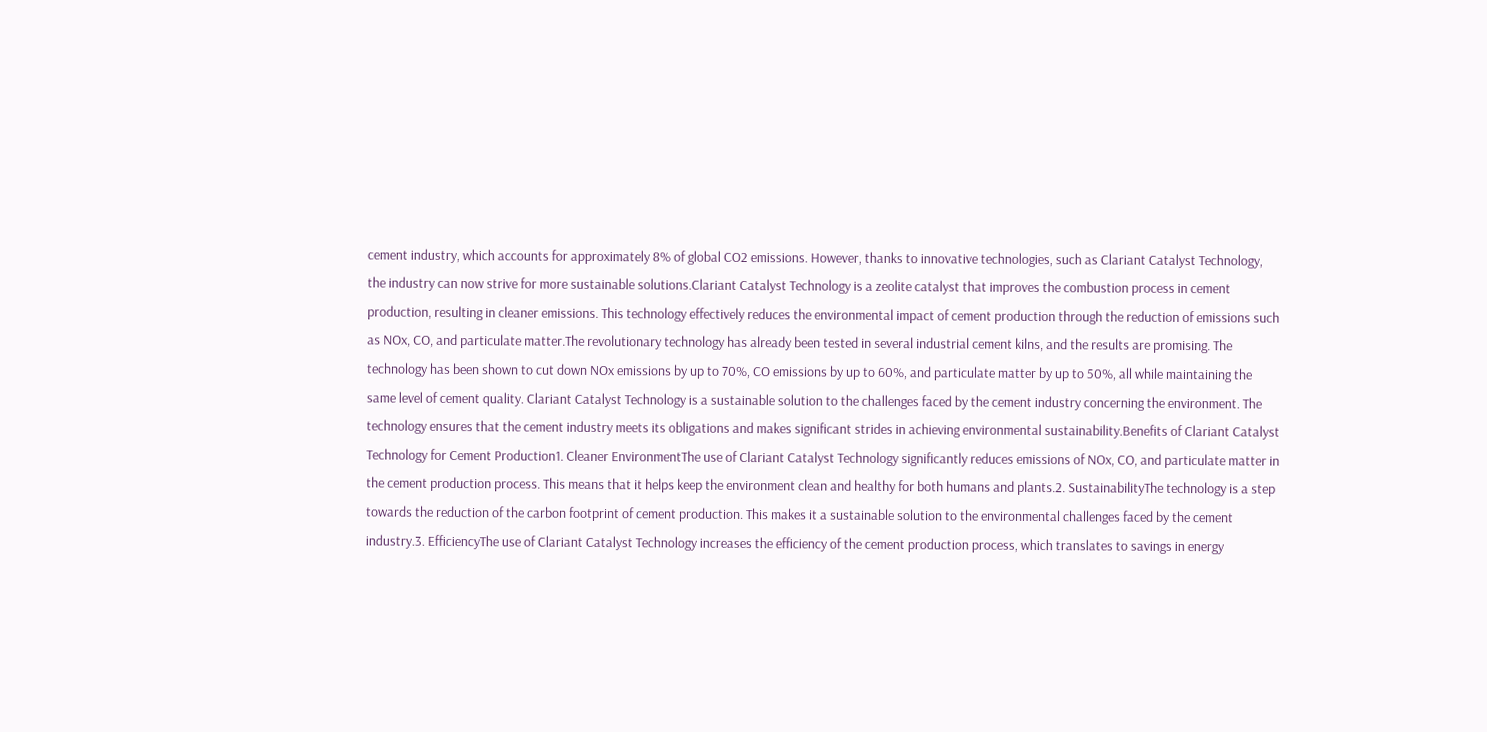cement industry, which accounts for approximately 8% of global CO2 emissions. However, thanks to innovative technologies, such as Clariant Catalyst Technology, the industry can now strive for more sustainable solutions.Clariant Catalyst Technology is a zeolite catalyst that improves the combustion process in cement production, resulting in cleaner emissions. This technology effectively reduces the environmental impact of cement production through the reduction of emissions such as NOx, CO, and particulate matter.The revolutionary technology has already been tested in several industrial cement kilns, and the results are promising. The technology has been shown to cut down NOx emissions by up to 70%, CO emissions by up to 60%, and particulate matter by up to 50%, all while maintaining the same level of cement quality. Clariant Catalyst Technology is a sustainable solution to the challenges faced by the cement industry concerning the environment. The technology ensures that the cement industry meets its obligations and makes significant strides in achieving environmental sustainability.Benefits of Clariant Catalyst Technology for Cement Production1. Cleaner EnvironmentThe use of Clariant Catalyst Technology significantly reduces emissions of NOx, CO, and particulate matter in the cement production process. This means that it helps keep the environment clean and healthy for both humans and plants.2. SustainabilityThe technology is a step towards the reduction of the carbon footprint of cement production. This makes it a sustainable solution to the environmental challenges faced by the cement industry.3. EfficiencyThe use of Clariant Catalyst Technology increases the efficiency of the cement production process, which translates to savings in energy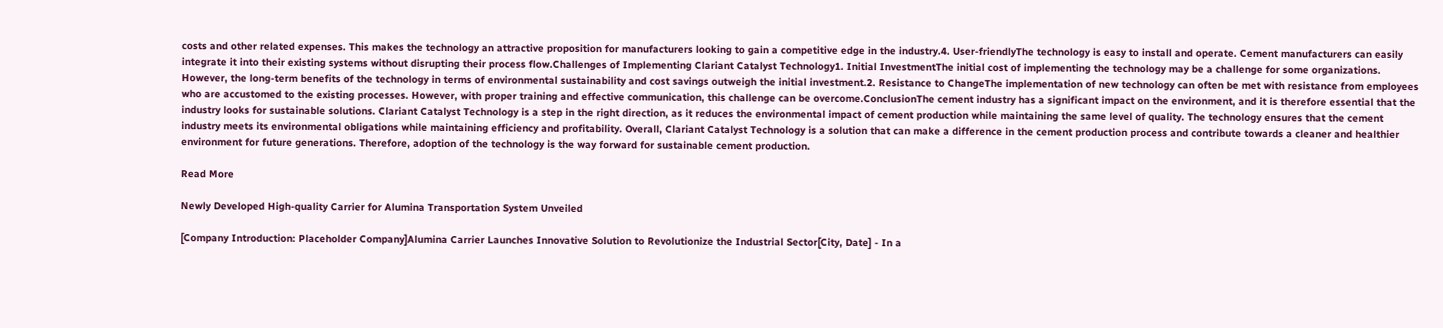costs and other related expenses. This makes the technology an attractive proposition for manufacturers looking to gain a competitive edge in the industry.4. User-friendlyThe technology is easy to install and operate. Cement manufacturers can easily integrate it into their existing systems without disrupting their process flow.Challenges of Implementing Clariant Catalyst Technology1. Initial InvestmentThe initial cost of implementing the technology may be a challenge for some organizations. However, the long-term benefits of the technology in terms of environmental sustainability and cost savings outweigh the initial investment.2. Resistance to ChangeThe implementation of new technology can often be met with resistance from employees who are accustomed to the existing processes. However, with proper training and effective communication, this challenge can be overcome.ConclusionThe cement industry has a significant impact on the environment, and it is therefore essential that the industry looks for sustainable solutions. Clariant Catalyst Technology is a step in the right direction, as it reduces the environmental impact of cement production while maintaining the same level of quality. The technology ensures that the cement industry meets its environmental obligations while maintaining efficiency and profitability. Overall, Clariant Catalyst Technology is a solution that can make a difference in the cement production process and contribute towards a cleaner and healthier environment for future generations. Therefore, adoption of the technology is the way forward for sustainable cement production.

Read More

Newly Developed High-quality Carrier for Alumina Transportation System Unveiled

[Company Introduction: Placeholder Company]Alumina Carrier Launches Innovative Solution to Revolutionize the Industrial Sector[City, Date] - In a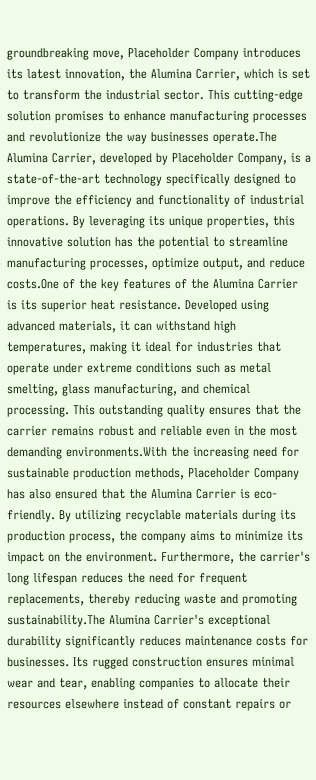groundbreaking move, Placeholder Company introduces its latest innovation, the Alumina Carrier, which is set to transform the industrial sector. This cutting-edge solution promises to enhance manufacturing processes and revolutionize the way businesses operate.The Alumina Carrier, developed by Placeholder Company, is a state-of-the-art technology specifically designed to improve the efficiency and functionality of industrial operations. By leveraging its unique properties, this innovative solution has the potential to streamline manufacturing processes, optimize output, and reduce costs.One of the key features of the Alumina Carrier is its superior heat resistance. Developed using advanced materials, it can withstand high temperatures, making it ideal for industries that operate under extreme conditions such as metal smelting, glass manufacturing, and chemical processing. This outstanding quality ensures that the carrier remains robust and reliable even in the most demanding environments.With the increasing need for sustainable production methods, Placeholder Company has also ensured that the Alumina Carrier is eco-friendly. By utilizing recyclable materials during its production process, the company aims to minimize its impact on the environment. Furthermore, the carrier's long lifespan reduces the need for frequent replacements, thereby reducing waste and promoting sustainability.The Alumina Carrier's exceptional durability significantly reduces maintenance costs for businesses. Its rugged construction ensures minimal wear and tear, enabling companies to allocate their resources elsewhere instead of constant repairs or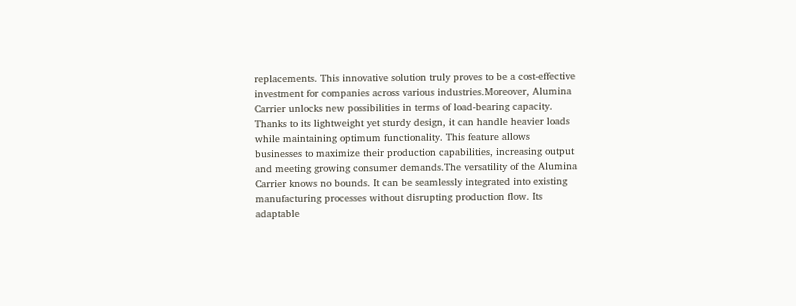replacements. This innovative solution truly proves to be a cost-effective investment for companies across various industries.Moreover, Alumina Carrier unlocks new possibilities in terms of load-bearing capacity. Thanks to its lightweight yet sturdy design, it can handle heavier loads while maintaining optimum functionality. This feature allows businesses to maximize their production capabilities, increasing output and meeting growing consumer demands.The versatility of the Alumina Carrier knows no bounds. It can be seamlessly integrated into existing manufacturing processes without disrupting production flow. Its adaptable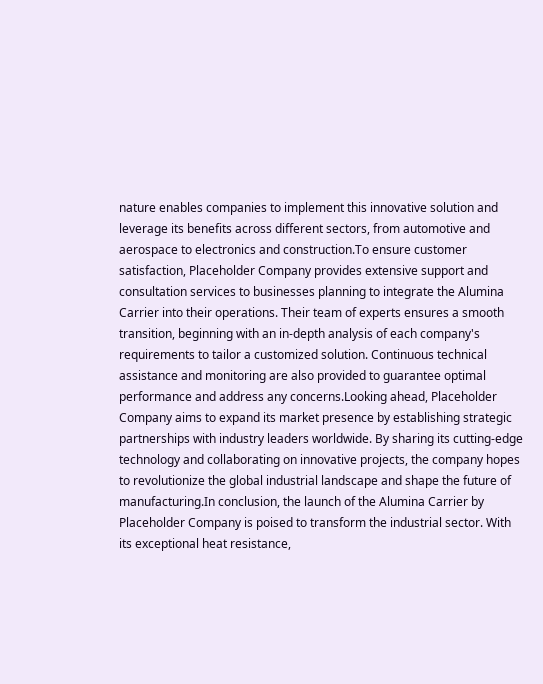nature enables companies to implement this innovative solution and leverage its benefits across different sectors, from automotive and aerospace to electronics and construction.To ensure customer satisfaction, Placeholder Company provides extensive support and consultation services to businesses planning to integrate the Alumina Carrier into their operations. Their team of experts ensures a smooth transition, beginning with an in-depth analysis of each company's requirements to tailor a customized solution. Continuous technical assistance and monitoring are also provided to guarantee optimal performance and address any concerns.Looking ahead, Placeholder Company aims to expand its market presence by establishing strategic partnerships with industry leaders worldwide. By sharing its cutting-edge technology and collaborating on innovative projects, the company hopes to revolutionize the global industrial landscape and shape the future of manufacturing.In conclusion, the launch of the Alumina Carrier by Placeholder Company is poised to transform the industrial sector. With its exceptional heat resistance,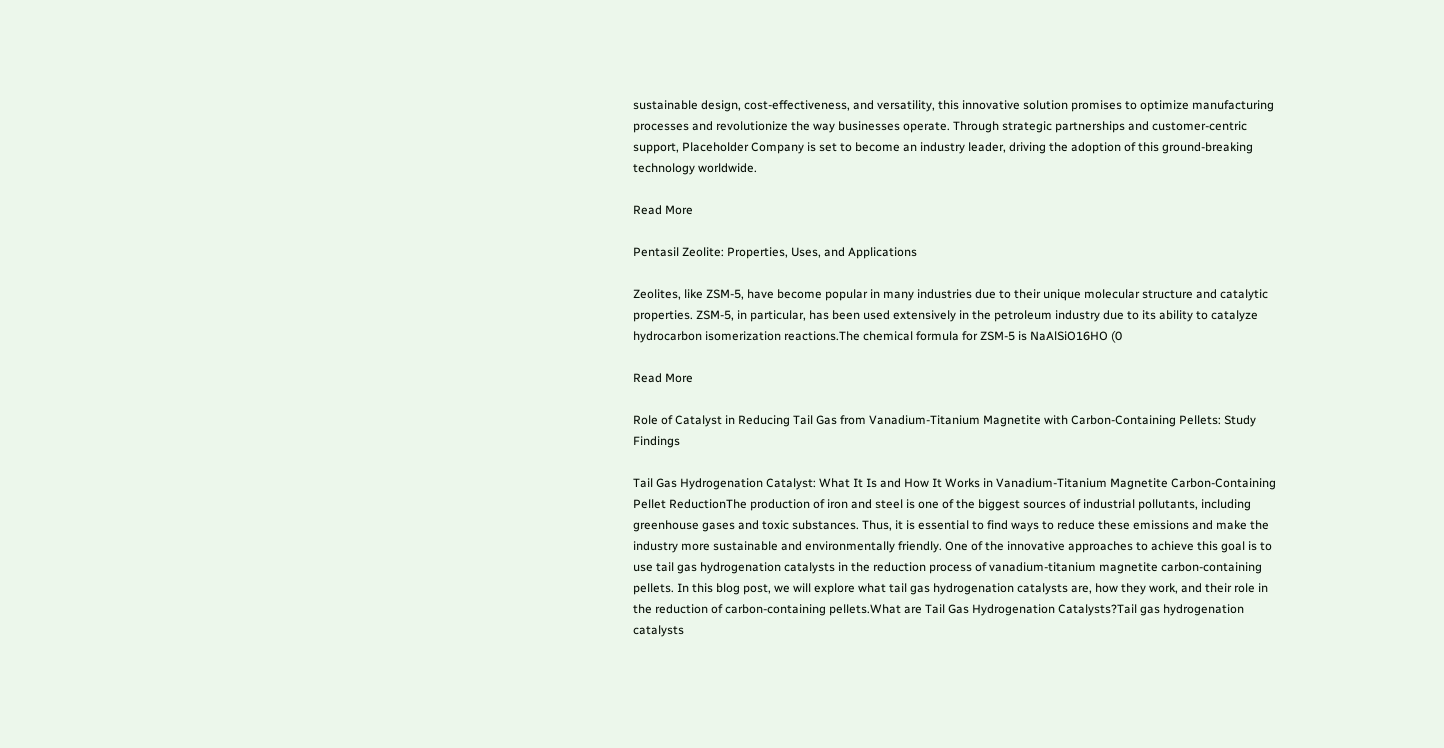sustainable design, cost-effectiveness, and versatility, this innovative solution promises to optimize manufacturing processes and revolutionize the way businesses operate. Through strategic partnerships and customer-centric support, Placeholder Company is set to become an industry leader, driving the adoption of this ground-breaking technology worldwide.

Read More

Pentasil Zeolite: Properties, Uses, and Applications

Zeolites, like ZSM-5, have become popular in many industries due to their unique molecular structure and catalytic properties. ZSM-5, in particular, has been used extensively in the petroleum industry due to its ability to catalyze hydrocarbon isomerization reactions.The chemical formula for ZSM-5 is NaAlSiO16HO (0

Read More

Role of Catalyst in Reducing Tail Gas from Vanadium-Titanium Magnetite with Carbon-Containing Pellets: Study Findings

Tail Gas Hydrogenation Catalyst: What It Is and How It Works in Vanadium-Titanium Magnetite Carbon-Containing Pellet ReductionThe production of iron and steel is one of the biggest sources of industrial pollutants, including greenhouse gases and toxic substances. Thus, it is essential to find ways to reduce these emissions and make the industry more sustainable and environmentally friendly. One of the innovative approaches to achieve this goal is to use tail gas hydrogenation catalysts in the reduction process of vanadium-titanium magnetite carbon-containing pellets. In this blog post, we will explore what tail gas hydrogenation catalysts are, how they work, and their role in the reduction of carbon-containing pellets.What are Tail Gas Hydrogenation Catalysts?Tail gas hydrogenation catalysts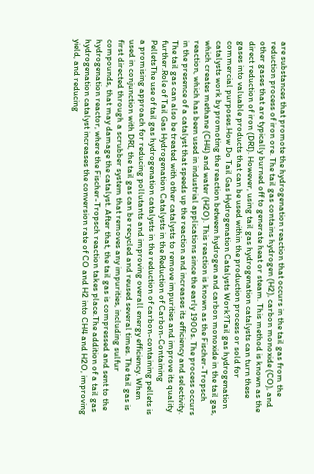are substances that promote the hydrogenation reaction that occurs in the tail gas from the reduction process of iron ore. The tail gas contains hydrogen (H2), carbon monoxide (CO), and other gases that are typically burned off to generate heat or steam. This method is known as the direct reduction of iron (DRI). However, using tail gas hydrogenation catalysts can turn these gases into valuable products that can be used within the production process or sold for commercial purposes.How Do Tail Gas Hydrogenation Catalysts Work?Tail gas hydrogenation catalysts work by promoting the reaction between hydrogen and carbon monoxide in the tail gas, which creates methane (CH4) and water (H2O). This reaction is known as the Fischer-Tropsch reaction, which has been used in industrial applications since the early 1900s. The process occurs in the presence of a catalyst that speeds up the reaction and increases its efficiency and selectivity. The tail gas can also be treated with other catalysts to remove impurities and improve its quality further.Role of Tail Gas Hydrogenation Catalysts in the Reduction of Carbon-Containing PelletsThe use of tail gas hydrogenation catalysts in the reduction of carbon-containing pellets is a promising approach for reducing pollutants and improving overall energy efficiency. When used in conjunction with DRI, the tail gas can be recycled and reused several times. The tail gas is first directed through a scrubber system that removes any impurities, including sulfur compounds, that may damage the catalyst. After that, the tail gas is compressed and sent to the hydrogenation reactor, where the Fischer-Tropsch reaction takes place.The addition of a tail gas hydrogenation catalyst increases the conversion rate of CO and H2 into CH4 and H2O, improving yield, and reducing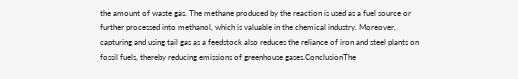the amount of waste gas. The methane produced by the reaction is used as a fuel source or further processed into methanol, which is valuable in the chemical industry. Moreover, capturing and using tail gas as a feedstock also reduces the reliance of iron and steel plants on fossil fuels, thereby reducing emissions of greenhouse gases.ConclusionThe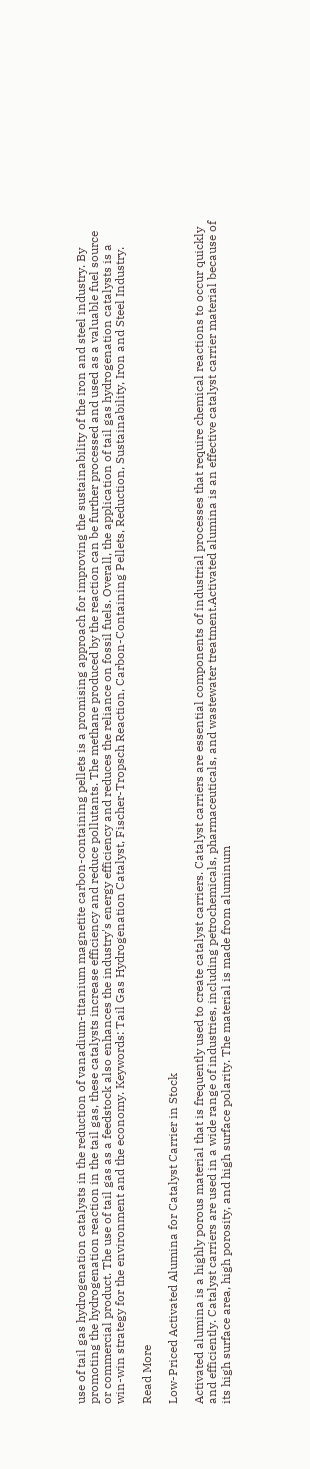use of tail gas hydrogenation catalysts in the reduction of vanadium-titanium magnetite carbon-containing pellets is a promising approach for improving the sustainability of the iron and steel industry. By promoting the hydrogenation reaction in the tail gas, these catalysts increase efficiency and reduce pollutants. The methane produced by the reaction can be further processed and used as a valuable fuel source or commercial product. The use of tail gas as a feedstock also enhances the industry's energy efficiency and reduces the reliance on fossil fuels. Overall, the application of tail gas hydrogenation catalysts is a win-win strategy for the environment and the economy. Keywords: Tail Gas Hydrogenation Catalyst, Fischer-Tropsch Reaction, Carbon-Containing Pellets, Reduction, Sustainability, Iron and Steel Industry.

Read More

Low-Priced Activated Alumina for Catalyst Carrier in Stock

Activated alumina is a highly porous material that is frequently used to create catalyst carriers. Catalyst carriers are essential components of industrial processes that require chemical reactions to occur quickly and efficiently. Catalyst carriers are used in a wide range of industries, including petrochemicals, pharmaceuticals, and wastewater treatment.Activated alumina is an effective catalyst carrier material because of its high surface area, high porosity, and high surface polarity. The material is made from aluminum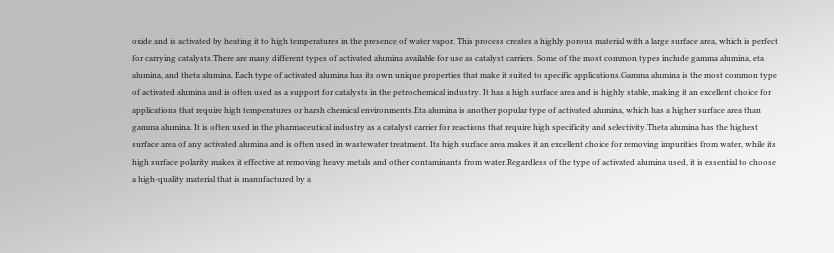oxide and is activated by heating it to high temperatures in the presence of water vapor. This process creates a highly porous material with a large surface area, which is perfect for carrying catalysts.There are many different types of activated alumina available for use as catalyst carriers. Some of the most common types include gamma alumina, eta alumina, and theta alumina. Each type of activated alumina has its own unique properties that make it suited to specific applications.Gamma alumina is the most common type of activated alumina and is often used as a support for catalysts in the petrochemical industry. It has a high surface area and is highly stable, making it an excellent choice for applications that require high temperatures or harsh chemical environments.Eta alumina is another popular type of activated alumina, which has a higher surface area than gamma alumina. It is often used in the pharmaceutical industry as a catalyst carrier for reactions that require high specificity and selectivity.Theta alumina has the highest surface area of any activated alumina and is often used in wastewater treatment. Its high surface area makes it an excellent choice for removing impurities from water, while its high surface polarity makes it effective at removing heavy metals and other contaminants from water.Regardless of the type of activated alumina used, it is essential to choose a high-quality material that is manufactured by a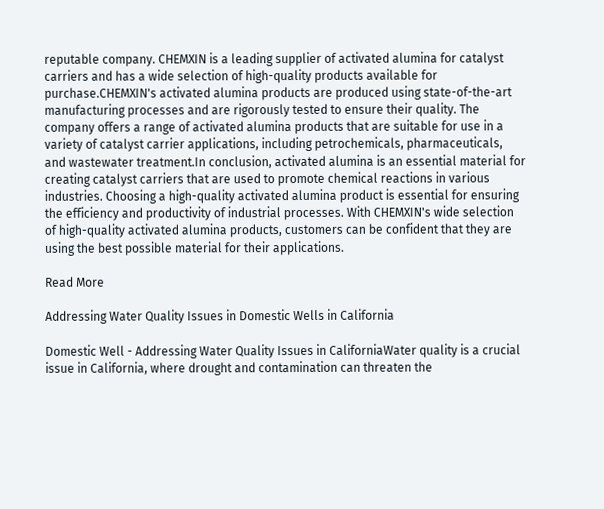reputable company. CHEMXIN is a leading supplier of activated alumina for catalyst carriers and has a wide selection of high-quality products available for purchase.CHEMXIN's activated alumina products are produced using state-of-the-art manufacturing processes and are rigorously tested to ensure their quality. The company offers a range of activated alumina products that are suitable for use in a variety of catalyst carrier applications, including petrochemicals, pharmaceuticals, and wastewater treatment.In conclusion, activated alumina is an essential material for creating catalyst carriers that are used to promote chemical reactions in various industries. Choosing a high-quality activated alumina product is essential for ensuring the efficiency and productivity of industrial processes. With CHEMXIN's wide selection of high-quality activated alumina products, customers can be confident that they are using the best possible material for their applications.

Read More

Addressing Water Quality Issues in Domestic Wells in California

Domestic Well - Addressing Water Quality Issues in CaliforniaWater quality is a crucial issue in California, where drought and contamination can threaten the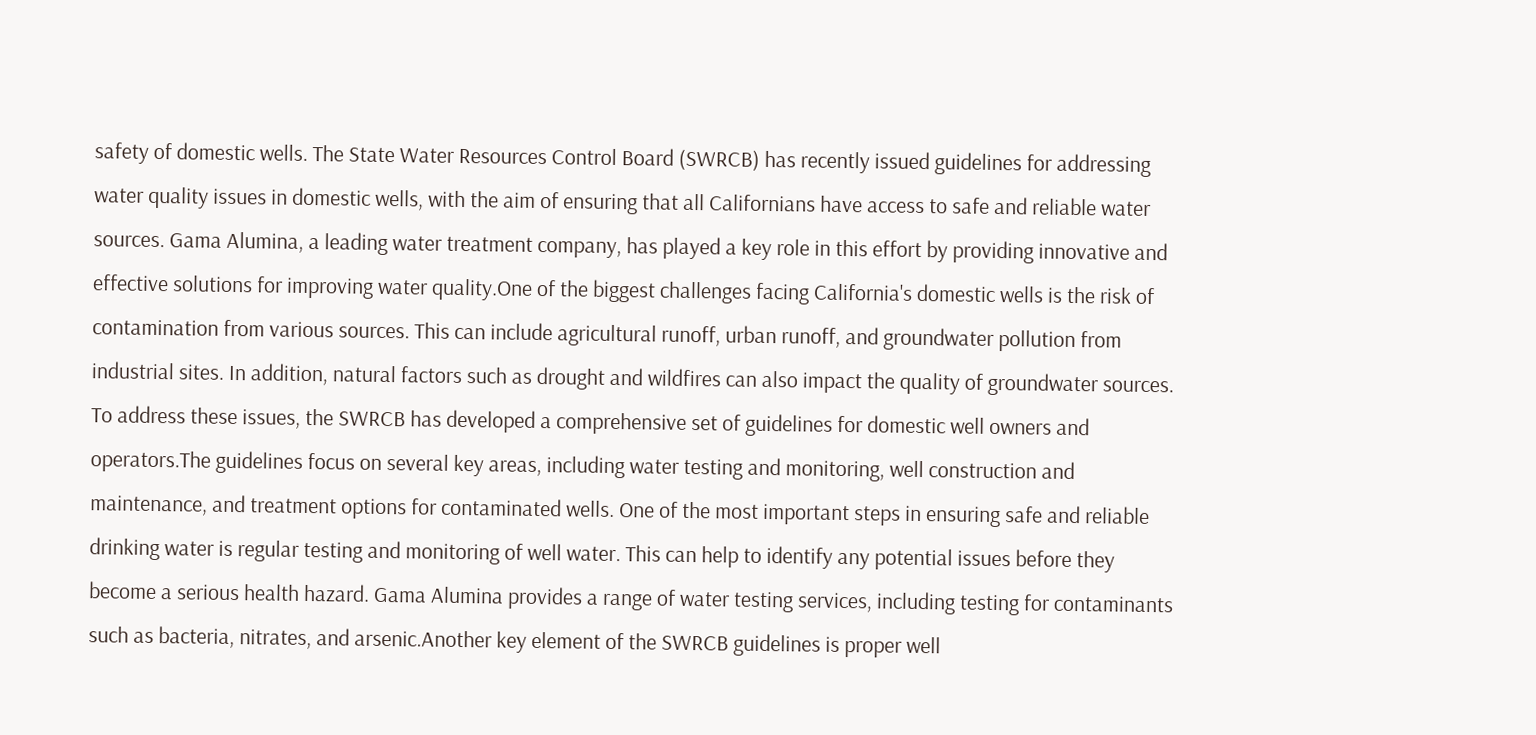safety of domestic wells. The State Water Resources Control Board (SWRCB) has recently issued guidelines for addressing water quality issues in domestic wells, with the aim of ensuring that all Californians have access to safe and reliable water sources. Gama Alumina, a leading water treatment company, has played a key role in this effort by providing innovative and effective solutions for improving water quality.One of the biggest challenges facing California's domestic wells is the risk of contamination from various sources. This can include agricultural runoff, urban runoff, and groundwater pollution from industrial sites. In addition, natural factors such as drought and wildfires can also impact the quality of groundwater sources. To address these issues, the SWRCB has developed a comprehensive set of guidelines for domestic well owners and operators.The guidelines focus on several key areas, including water testing and monitoring, well construction and maintenance, and treatment options for contaminated wells. One of the most important steps in ensuring safe and reliable drinking water is regular testing and monitoring of well water. This can help to identify any potential issues before they become a serious health hazard. Gama Alumina provides a range of water testing services, including testing for contaminants such as bacteria, nitrates, and arsenic.Another key element of the SWRCB guidelines is proper well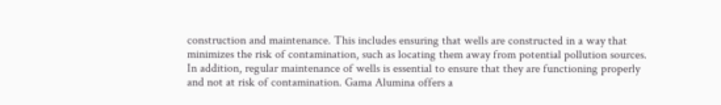construction and maintenance. This includes ensuring that wells are constructed in a way that minimizes the risk of contamination, such as locating them away from potential pollution sources. In addition, regular maintenance of wells is essential to ensure that they are functioning properly and not at risk of contamination. Gama Alumina offers a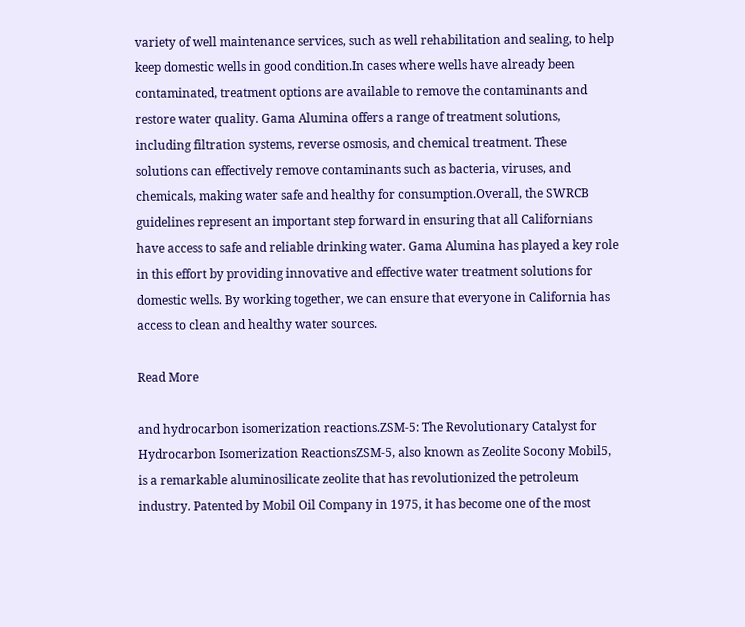variety of well maintenance services, such as well rehabilitation and sealing, to help keep domestic wells in good condition.In cases where wells have already been contaminated, treatment options are available to remove the contaminants and restore water quality. Gama Alumina offers a range of treatment solutions, including filtration systems, reverse osmosis, and chemical treatment. These solutions can effectively remove contaminants such as bacteria, viruses, and chemicals, making water safe and healthy for consumption.Overall, the SWRCB guidelines represent an important step forward in ensuring that all Californians have access to safe and reliable drinking water. Gama Alumina has played a key role in this effort by providing innovative and effective water treatment solutions for domestic wells. By working together, we can ensure that everyone in California has access to clean and healthy water sources.

Read More

and hydrocarbon isomerization reactions.ZSM-5: The Revolutionary Catalyst for Hydrocarbon Isomerization ReactionsZSM-5, also known as Zeolite Socony Mobil5, is a remarkable aluminosilicate zeolite that has revolutionized the petroleum industry. Patented by Mobil Oil Company in 1975, it has become one of the most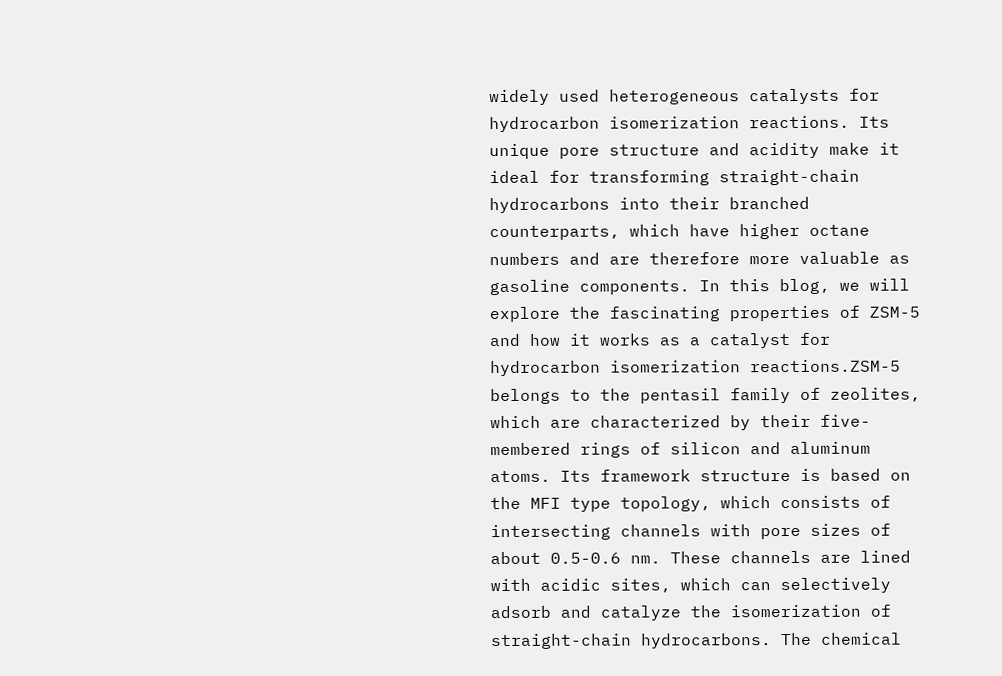widely used heterogeneous catalysts for hydrocarbon isomerization reactions. Its unique pore structure and acidity make it ideal for transforming straight-chain hydrocarbons into their branched counterparts, which have higher octane numbers and are therefore more valuable as gasoline components. In this blog, we will explore the fascinating properties of ZSM-5 and how it works as a catalyst for hydrocarbon isomerization reactions.ZSM-5 belongs to the pentasil family of zeolites, which are characterized by their five-membered rings of silicon and aluminum atoms. Its framework structure is based on the MFI type topology, which consists of intersecting channels with pore sizes of about 0.5-0.6 nm. These channels are lined with acidic sites, which can selectively adsorb and catalyze the isomerization of straight-chain hydrocarbons. The chemical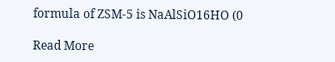formula of ZSM-5 is NaAlSiO16HO (0

Read More